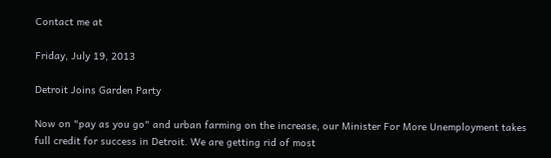Contact me at

Friday, July 19, 2013

Detroit Joins Garden Party

Now on "pay as you go" and urban farming on the increase, our Minister For More Unemployment takes full credit for success in Detroit. We are getting rid of most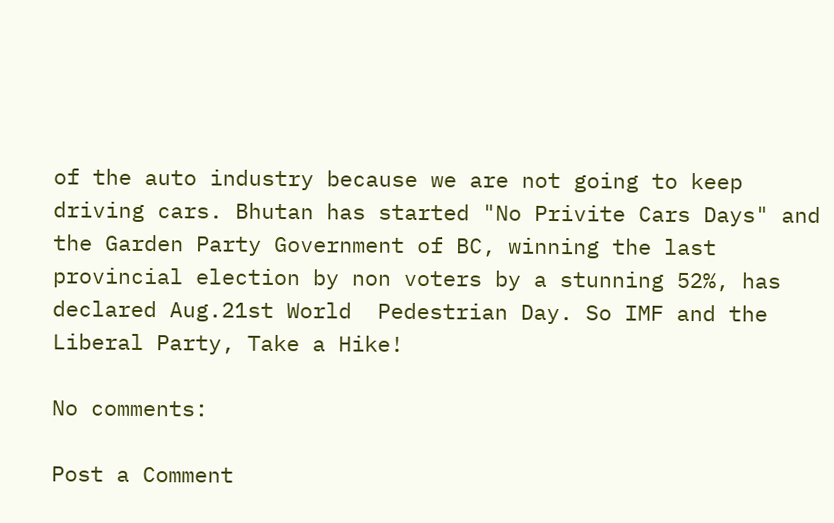of the auto industry because we are not going to keep driving cars. Bhutan has started "No Privite Cars Days" and the Garden Party Government of BC, winning the last provincial election by non voters by a stunning 52%, has declared Aug.21st World  Pedestrian Day. So IMF and the Liberal Party, Take a Hike!

No comments:

Post a Comment